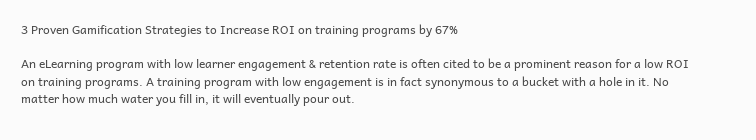3 Proven Gamification Strategies to Increase ROI on training programs by 67%

An eLearning program with low learner engagement & retention rate is often cited to be a prominent reason for a low ROI on training programs. A training program with low engagement is in fact synonymous to a bucket with a hole in it. No matter how much water you fill in, it will eventually pour out.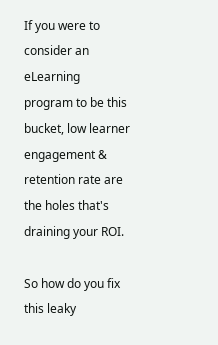If you were to consider an eLearning program to be this bucket, low learner engagement & retention rate are the holes that's draining your ROI.

So how do you fix this leaky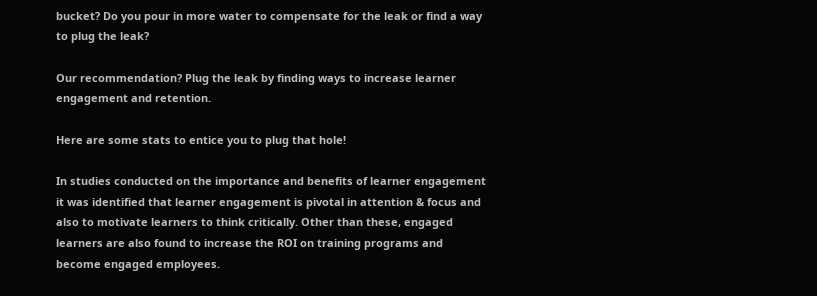bucket? Do you pour in more water to compensate for the leak or find a way to plug the leak?

Our recommendation? Plug the leak by finding ways to increase learner engagement and retention.

Here are some stats to entice you to plug that hole!

In studies conducted on the importance and benefits of learner engagement it was identified that learner engagement is pivotal in attention & focus and also to motivate learners to think critically. Other than these, engaged learners are also found to increase the ROI on training programs and become engaged employees.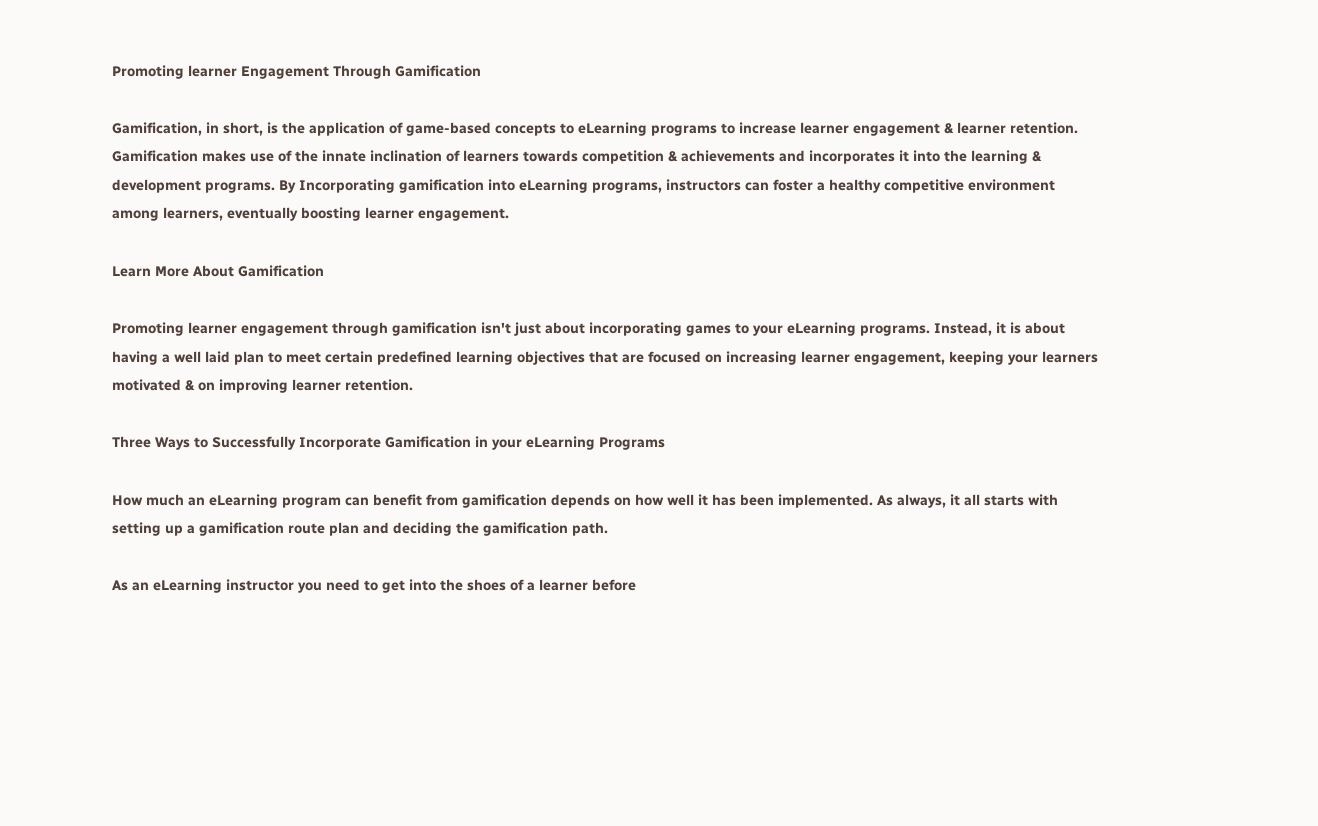Promoting learner Engagement Through Gamification

Gamification, in short, is the application of game-based concepts to eLearning programs to increase learner engagement & learner retention. Gamification makes use of the innate inclination of learners towards competition & achievements and incorporates it into the learning & development programs. By Incorporating gamification into eLearning programs, instructors can foster a healthy competitive environment among learners, eventually boosting learner engagement.

Learn More About Gamification

Promoting learner engagement through gamification isn't just about incorporating games to your eLearning programs. Instead, it is about having a well laid plan to meet certain predefined learning objectives that are focused on increasing learner engagement, keeping your learners motivated & on improving learner retention.

Three Ways to Successfully Incorporate Gamification in your eLearning Programs

How much an eLearning program can benefit from gamification depends on how well it has been implemented. As always, it all starts with setting up a gamification route plan and deciding the gamification path.

As an eLearning instructor you need to get into the shoes of a learner before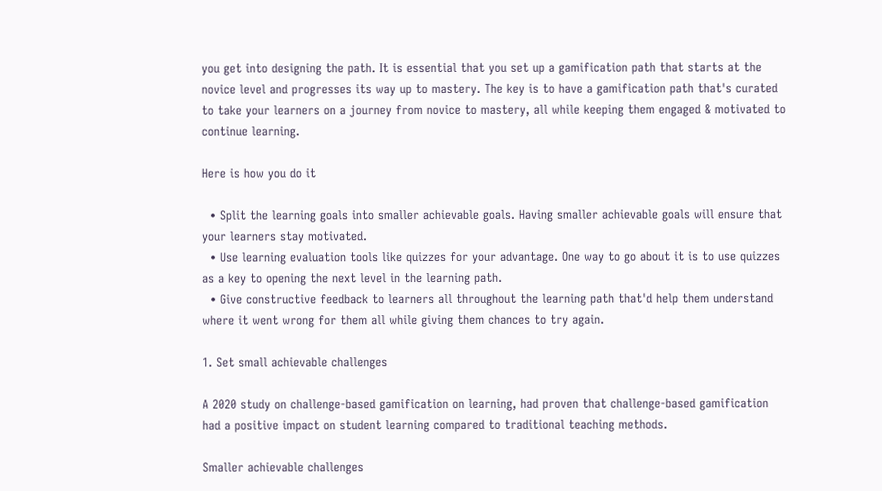you get into designing the path. It is essential that you set up a gamification path that starts at the novice level and progresses its way up to mastery. The key is to have a gamification path that's curated to take your learners on a journey from novice to mastery, all while keeping them engaged & motivated to continue learning.

Here is how you do it

  • Split the learning goals into smaller achievable goals. Having smaller achievable goals will ensure that your learners stay motivated.
  • Use learning evaluation tools like quizzes for your advantage. One way to go about it is to use quizzes as a key to opening the next level in the learning path.
  • Give constructive feedback to learners all throughout the learning path that'd help them understand where it went wrong for them all while giving them chances to try again.

1. Set small achievable challenges

A 2020 study on challenge-based gamification on learning, had proven that challenge-based gamification had a positive impact on student learning compared to traditional teaching methods.

Smaller achievable challenges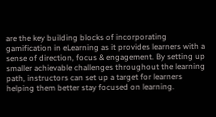are the key building blocks of incorporating gamification in eLearning as it provides learners with a sense of direction, focus & engagement. By setting up smaller achievable challenges throughout the learning path, instructors can set up a target for learners helping them better stay focused on learning.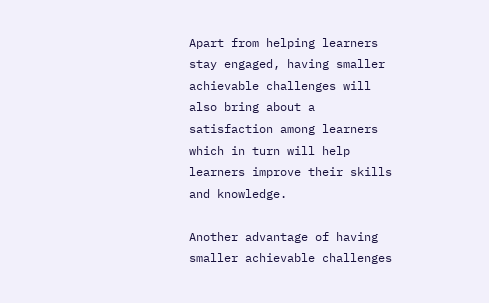Apart from helping learners stay engaged, having smaller achievable challenges will also bring about a satisfaction among learners which in turn will help learners improve their skills and knowledge.

Another advantage of having smaller achievable challenges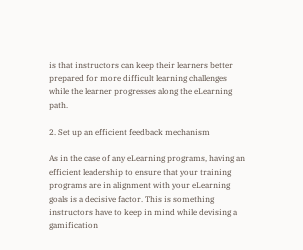is that instructors can keep their learners better prepared for more difficult learning challenges while the learner progresses along the eLearning path.

2. Set up an efficient feedback mechanism

As in the case of any eLearning programs, having an efficient leadership to ensure that your training programs are in alignment with your eLearning goals is a decisive factor. This is something instructors have to keep in mind while devising a gamification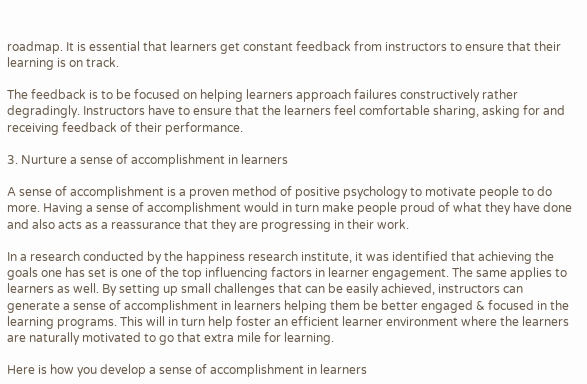roadmap. It is essential that learners get constant feedback from instructors to ensure that their learning is on track.

The feedback is to be focused on helping learners approach failures constructively rather degradingly. Instructors have to ensure that the learners feel comfortable sharing, asking for and receiving feedback of their performance.

3. Nurture a sense of accomplishment in learners

A sense of accomplishment is a proven method of positive psychology to motivate people to do more. Having a sense of accomplishment would in turn make people proud of what they have done and also acts as a reassurance that they are progressing in their work.

In a research conducted by the happiness research institute, it was identified that achieving the goals one has set is one of the top influencing factors in learner engagement. The same applies to learners as well. By setting up small challenges that can be easily achieved, instructors can generate a sense of accomplishment in learners helping them be better engaged & focused in the learning programs. This will in turn help foster an efficient learner environment where the learners are naturally motivated to go that extra mile for learning.

Here is how you develop a sense of accomplishment in learners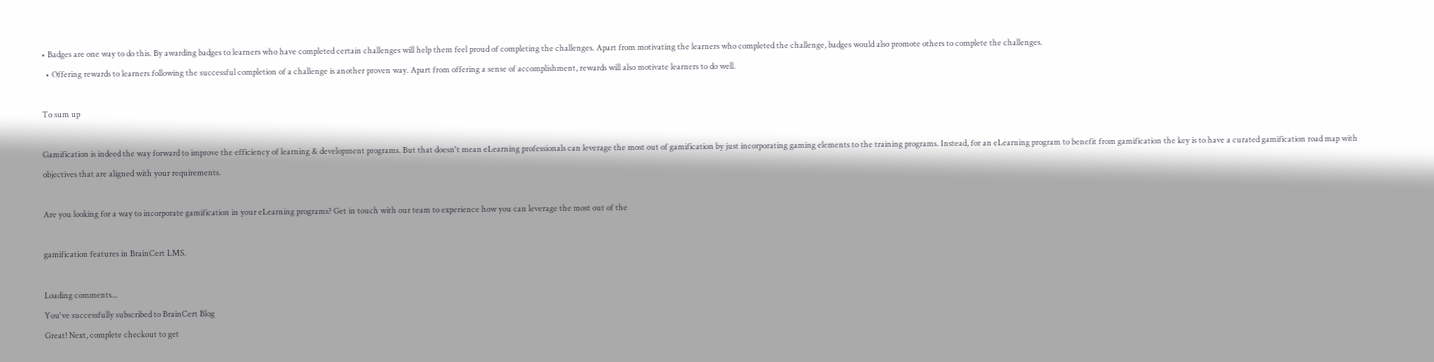• Badges are one way to do this. By awarding badges to learners who have completed certain challenges will help them feel proud of completing the challenges. Apart from motivating the learners who completed the challenge, badges would also promote others to complete the challenges.
  • Offering rewards to learners following the successful completion of a challenge is another proven way. Apart from offering a sense of accomplishment, rewards will also motivate learners to do well.

To sum up

Gamification is indeed the way forward to improve the efficiency of learning & development programs. But that doesn't mean eLearning professionals can leverage the most out of gamification by just incorporating gaming elements to the training programs. Instead, for an eLearning program to benefit from gamification the key is to have a curated gamification road map with objectives that are aligned with your requirements.

Are you looking for a way to incorporate gamification in your eLearning programs? Get in touch with our team to experience how you can leverage the most out of the

gamification features in BrainCert LMS.

Loading comments...
You've successfully subscribed to BrainCert Blog
Great! Next, complete checkout to get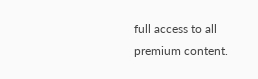full access to all premium content.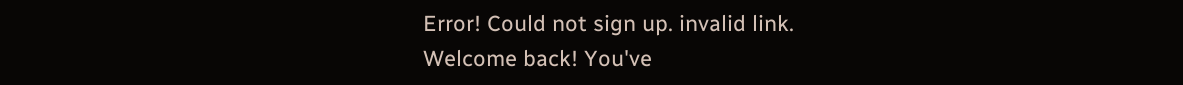Error! Could not sign up. invalid link.
Welcome back! You've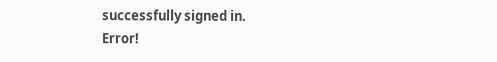successfully signed in.
Error!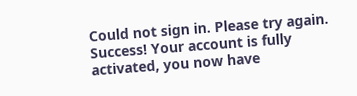Could not sign in. Please try again.
Success! Your account is fully activated, you now have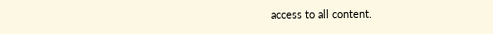access to all content.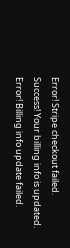Error! Stripe checkout failed.
Success! Your billing info is updated.
Error! Billing info update failed.